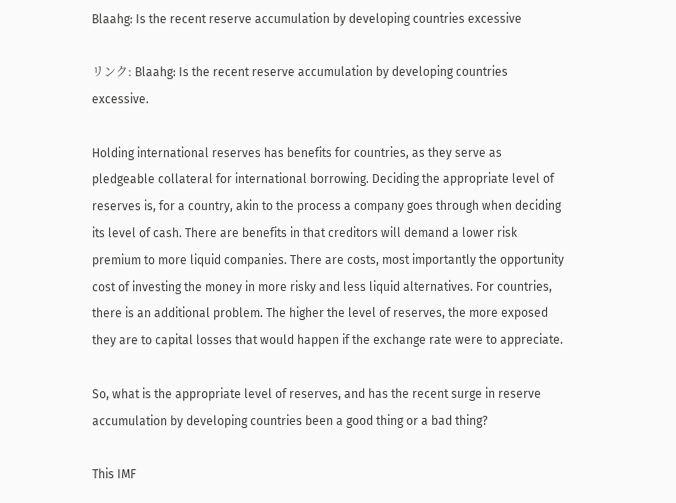Blaahg: Is the recent reserve accumulation by developing countries excessive

リンク: Blaahg: Is the recent reserve accumulation by developing countries excessive.

Holding international reserves has benefits for countries, as they serve as pledgeable collateral for international borrowing. Deciding the appropriate level of reserves is, for a country, akin to the process a company goes through when deciding its level of cash. There are benefits in that creditors will demand a lower risk premium to more liquid companies. There are costs, most importantly the opportunity cost of investing the money in more risky and less liquid alternatives. For countries, there is an additional problem. The higher the level of reserves, the more exposed they are to capital losses that would happen if the exchange rate were to appreciate.

So, what is the appropriate level of reserves, and has the recent surge in reserve accumulation by developing countries been a good thing or a bad thing?

This IMF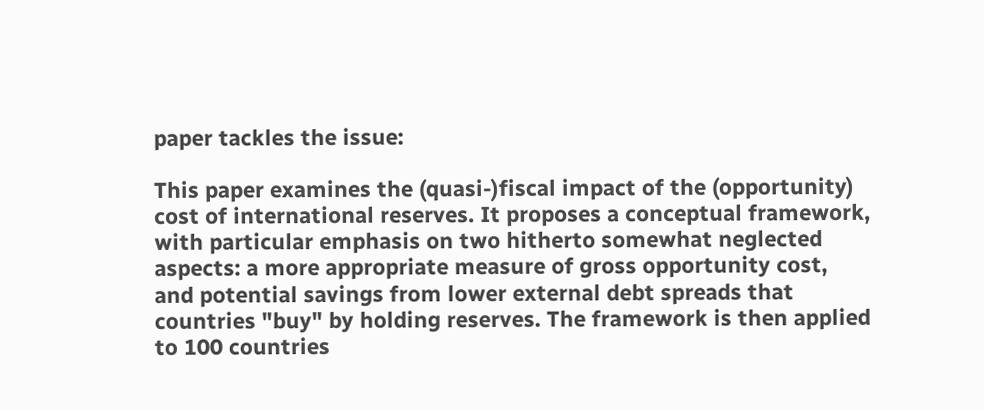paper tackles the issue:

This paper examines the (quasi-)fiscal impact of the (opportunity) cost of international reserves. It proposes a conceptual framework, with particular emphasis on two hitherto somewhat neglected aspects: a more appropriate measure of gross opportunity cost, and potential savings from lower external debt spreads that countries "buy" by holding reserves. The framework is then applied to 100 countries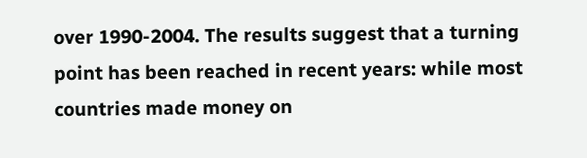over 1990-2004. The results suggest that a turning point has been reached in recent years: while most countries made money on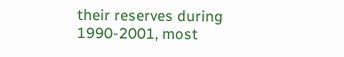their reserves during 1990-2001, most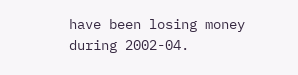have been losing money during 2002-04.